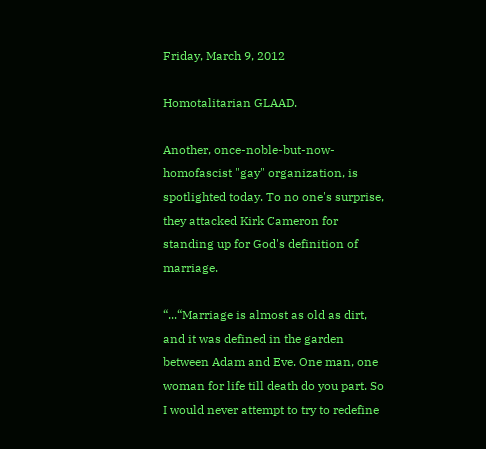Friday, March 9, 2012

Homotalitarian GLAAD.

Another, once-noble-but-now-homofascist "gay" organization, is spotlighted today. To no one's surprise, they attacked Kirk Cameron for standing up for God's definition of marriage.

“...“Marriage is almost as old as dirt, and it was defined in the garden between Adam and Eve. One man, one woman for life till death do you part. So I would never attempt to try to redefine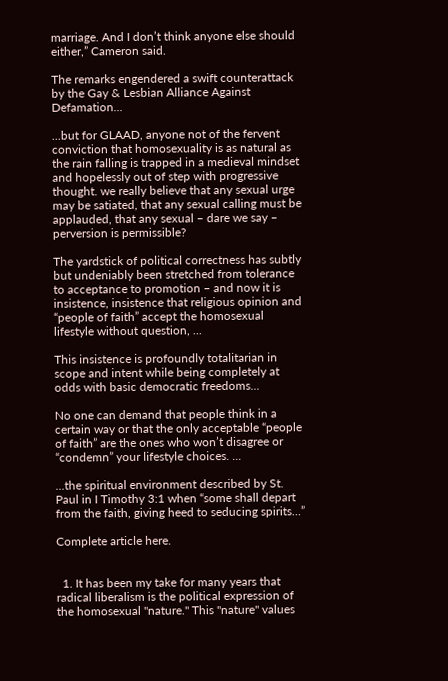marriage. And I don’t think anyone else should either,” Cameron said.

The remarks engendered a swift counterattack by the Gay & Lesbian Alliance Against Defamation...

...but for GLAAD, anyone not of the fervent conviction that homosexuality is as natural as the rain falling is trapped in a medieval mindset and hopelessly out of step with progressive thought. we really believe that any sexual urge may be satiated, that any sexual calling must be applauded, that any sexual – dare we say – perversion is permissible?

The yardstick of political correctness has subtly but undeniably been stretched from tolerance to acceptance to promotion – and now it is insistence, insistence that religious opinion and “people of faith” accept the homosexual lifestyle without question, ...

This insistence is profoundly totalitarian in scope and intent while being completely at odds with basic democratic freedoms...

No one can demand that people think in a certain way or that the only acceptable “people of faith” are the ones who won’t disagree or “condemn” your lifestyle choices. ...

...the spiritual environment described by St. Paul in I Timothy 3:1 when “some shall depart from the faith, giving heed to seducing spirits…”

Complete article here.


  1. It has been my take for many years that radical liberalism is the political expression of the homosexual "nature." This "nature" values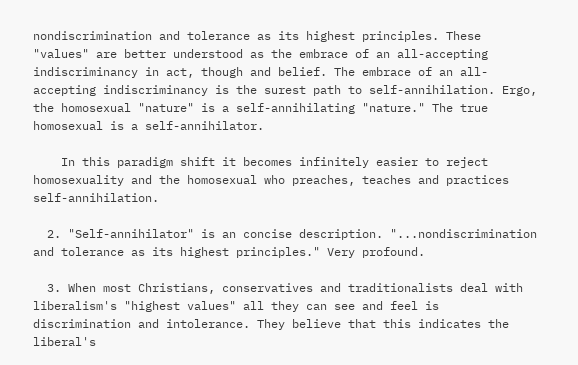nondiscrimination and tolerance as its highest principles. These "values" are better understood as the embrace of an all-accepting indiscriminancy in act, though and belief. The embrace of an all-accepting indiscriminancy is the surest path to self-annihilation. Ergo, the homosexual "nature" is a self-annihilating "nature." The true homosexual is a self-annihilator.

    In this paradigm shift it becomes infinitely easier to reject homosexuality and the homosexual who preaches, teaches and practices self-annihilation.

  2. "Self-annihilator" is an concise description. "...nondiscrimination and tolerance as its highest principles." Very profound.

  3. When most Christians, conservatives and traditionalists deal with liberalism's "highest values" all they can see and feel is discrimination and intolerance. They believe that this indicates the liberal's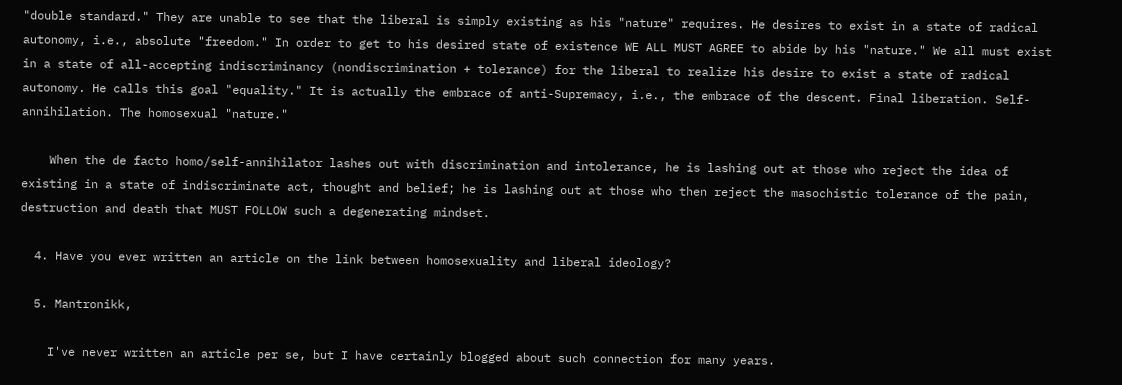"double standard." They are unable to see that the liberal is simply existing as his "nature" requires. He desires to exist in a state of radical autonomy, i.e., absolute "freedom." In order to get to his desired state of existence WE ALL MUST AGREE to abide by his "nature." We all must exist in a state of all-accepting indiscriminancy (nondiscrimination + tolerance) for the liberal to realize his desire to exist a state of radical autonomy. He calls this goal "equality." It is actually the embrace of anti-Supremacy, i.e., the embrace of the descent. Final liberation. Self-annihilation. The homosexual "nature."

    When the de facto homo/self-annihilator lashes out with discrimination and intolerance, he is lashing out at those who reject the idea of existing in a state of indiscriminate act, thought and belief; he is lashing out at those who then reject the masochistic tolerance of the pain, destruction and death that MUST FOLLOW such a degenerating mindset.

  4. Have you ever written an article on the link between homosexuality and liberal ideology?

  5. Mantronikk,

    I've never written an article per se, but I have certainly blogged about such connection for many years.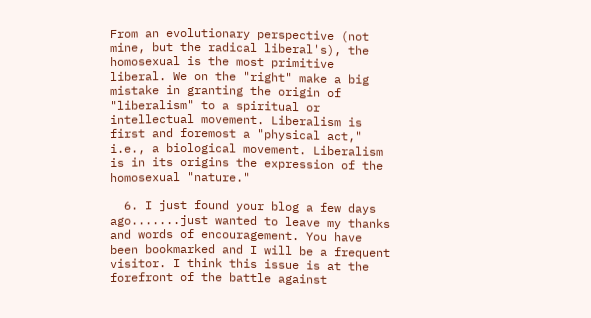From an evolutionary perspective (not mine, but the radical liberal's), the homosexual is the most primitive liberal. We on the "right" make a big mistake in granting the origin of "liberalism" to a spiritual or intellectual movement. Liberalism is first and foremost a "physical act," i.e., a biological movement. Liberalism is in its origins the expression of the homosexual "nature."

  6. I just found your blog a few days ago.......just wanted to leave my thanks and words of encouragement. You have been bookmarked and I will be a frequent visitor. I think this issue is at the forefront of the battle against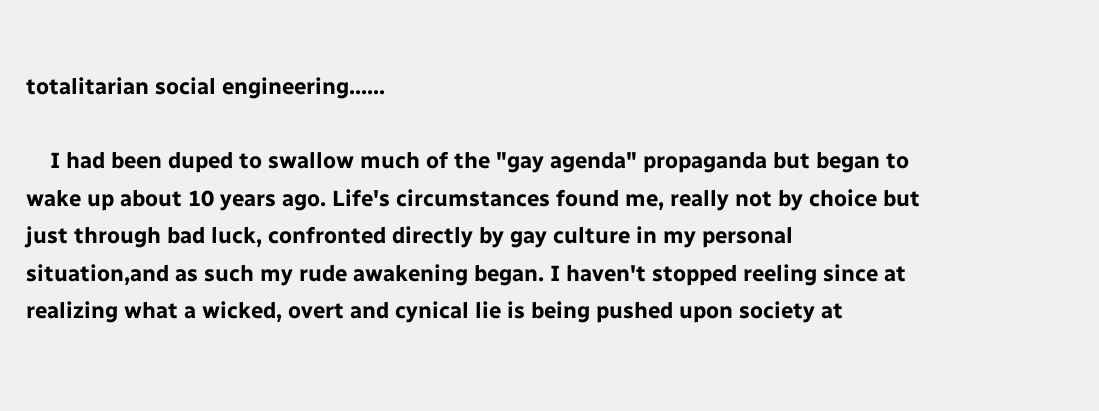totalitarian social engineering......

    I had been duped to swallow much of the "gay agenda" propaganda but began to wake up about 10 years ago. Life's circumstances found me, really not by choice but just through bad luck, confronted directly by gay culture in my personal situation,and as such my rude awakening began. I haven't stopped reeling since at realizing what a wicked, overt and cynical lie is being pushed upon society at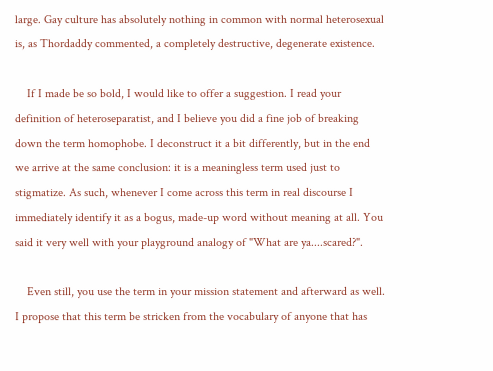large. Gay culture has absolutely nothing in common with normal heterosexual is, as Thordaddy commented, a completely destructive, degenerate existence.

    If I made be so bold, I would like to offer a suggestion. I read your definition of heteroseparatist, and I believe you did a fine job of breaking down the term homophobe. I deconstruct it a bit differently, but in the end we arrive at the same conclusion: it is a meaningless term used just to stigmatize. As such, whenever I come across this term in real discourse I immediately identify it as a bogus, made-up word without meaning at all. You said it very well with your playground analogy of "What are ya....scared?".

    Even still, you use the term in your mission statement and afterward as well. I propose that this term be stricken from the vocabulary of anyone that has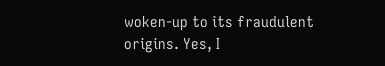woken-up to its fraudulent origins. Yes, I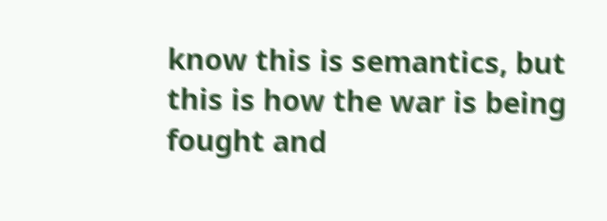know this is semantics, but this is how the war is being fought and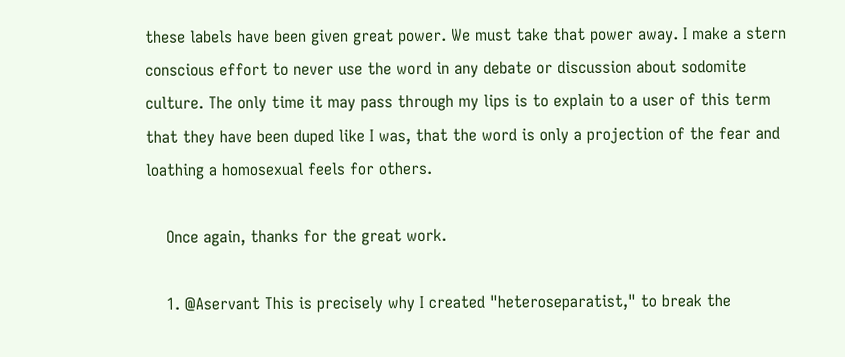these labels have been given great power. We must take that power away. I make a stern conscious effort to never use the word in any debate or discussion about sodomite culture. The only time it may pass through my lips is to explain to a user of this term that they have been duped like I was, that the word is only a projection of the fear and loathing a homosexual feels for others.

    Once again, thanks for the great work.

    1. @Aservant This is precisely why I created "heteroseparatist," to break the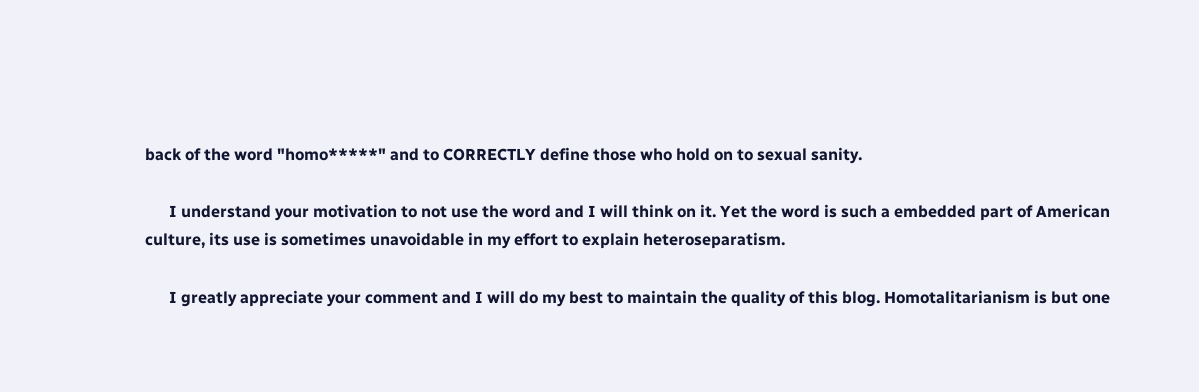back of the word "homo*****" and to CORRECTLY define those who hold on to sexual sanity.

      I understand your motivation to not use the word and I will think on it. Yet the word is such a embedded part of American culture, its use is sometimes unavoidable in my effort to explain heteroseparatism.

      I greatly appreciate your comment and I will do my best to maintain the quality of this blog. Homotalitarianism is but one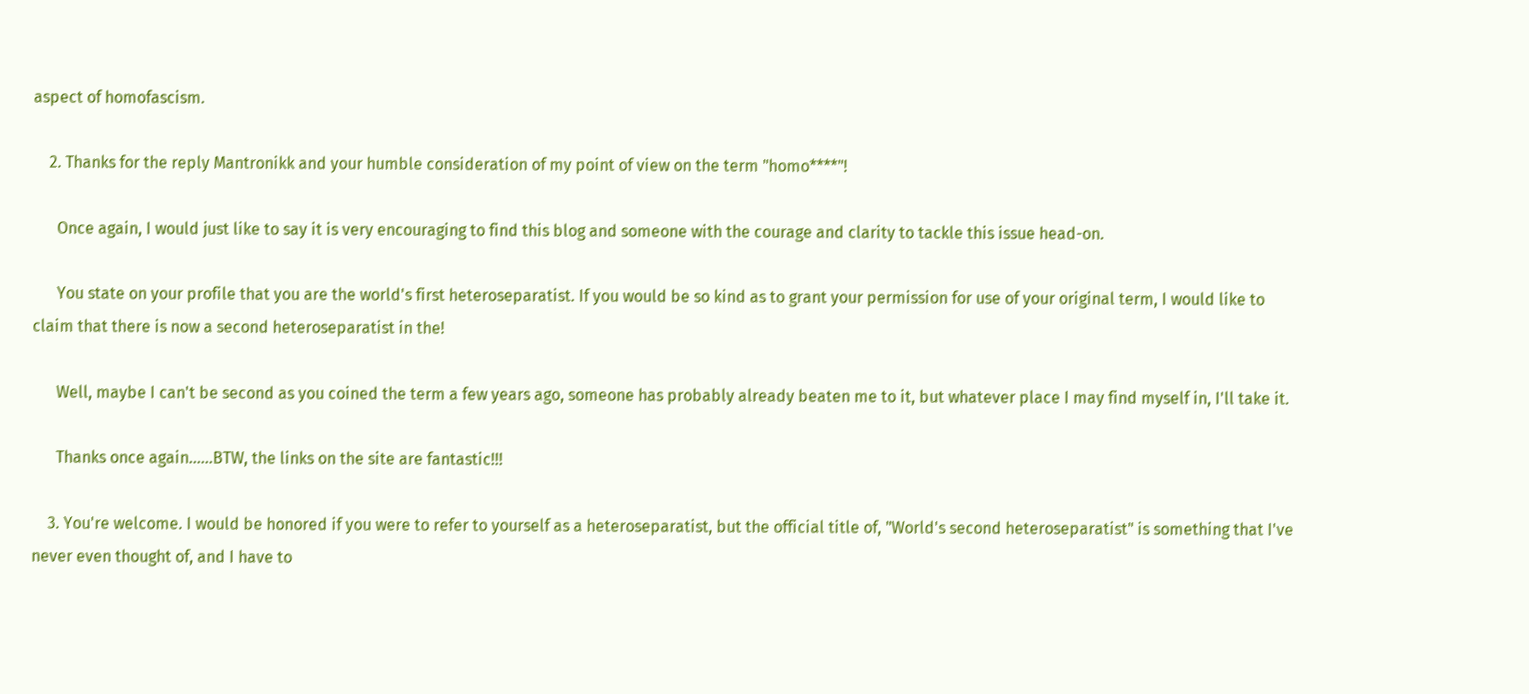aspect of homofascism.

    2. Thanks for the reply Mantronikk and your humble consideration of my point of view on the term "homo****"!

      Once again, I would just like to say it is very encouraging to find this blog and someone with the courage and clarity to tackle this issue head-on.

      You state on your profile that you are the world's first heteroseparatist. If you would be so kind as to grant your permission for use of your original term, I would like to claim that there is now a second heteroseparatist in the!

      Well, maybe I can't be second as you coined the term a few years ago, someone has probably already beaten me to it, but whatever place I may find myself in, I'll take it.

      Thanks once again......BTW, the links on the site are fantastic!!!

    3. You're welcome. I would be honored if you were to refer to yourself as a heteroseparatist, but the official title of, "World's second heteroseparatist" is something that I've never even thought of, and I have to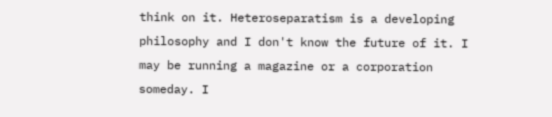think on it. Heteroseparatism is a developing philosophy and I don't know the future of it. I may be running a magazine or a corporation someday. I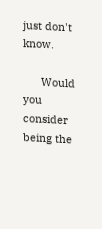just don't know.

      Would you consider being the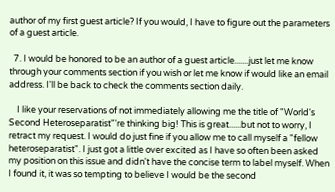author of my first guest article? If you would, I have to figure out the parameters of a guest article.

  7. I would be honored to be an author of a guest article.......just let me know through your comments section if you wish or let me know if would like an email address. I'll be back to check the comments section daily.

    I like your reservations of not immediately allowing me the title of "World's Second Heteroseparatist"'re thinking big! This is great......but not to worry, I retract my request. I would do just fine if you allow me to call myself a "fellow heteroseparatist". I just got a little over excited as I have so often been asked my position on this issue and didn't have the concise term to label myself. When I found it, it was so tempting to believe I would be the second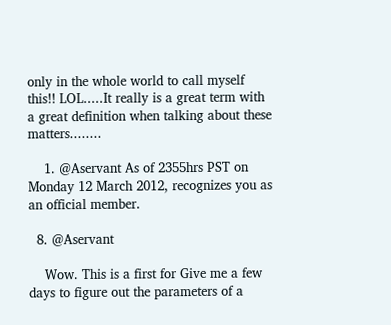only in the whole world to call myself this!! LOL.....It really is a great term with a great definition when talking about these matters........

    1. @Aservant As of 2355hrs PST on Monday 12 March 2012, recognizes you as an official member.

  8. @Aservant

    Wow. This is a first for Give me a few days to figure out the parameters of a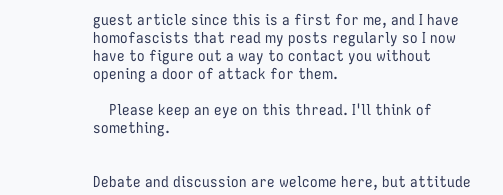guest article since this is a first for me, and I have homofascists that read my posts regularly so I now have to figure out a way to contact you without opening a door of attack for them.

    Please keep an eye on this thread. I'll think of something.


Debate and discussion are welcome here, but attitude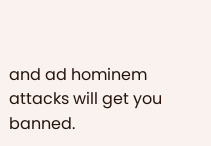and ad hominem attacks will get you banned.